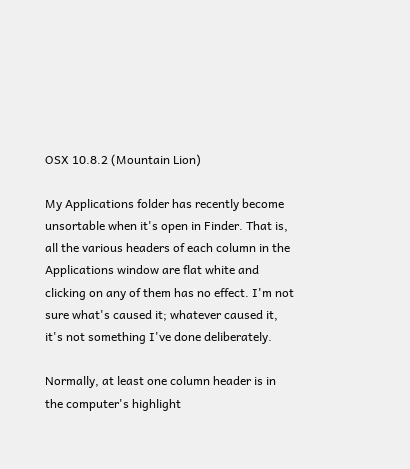OSX 10.8.2 (Mountain Lion)

My Applications folder has recently become unsortable when it's open in Finder. That is, all the various headers of each column in the Applications window are flat white and clicking on any of them has no effect. I'm not sure what's caused it; whatever caused it, it's not something I've done deliberately.

Normally, at least one column header is in the computer's highlight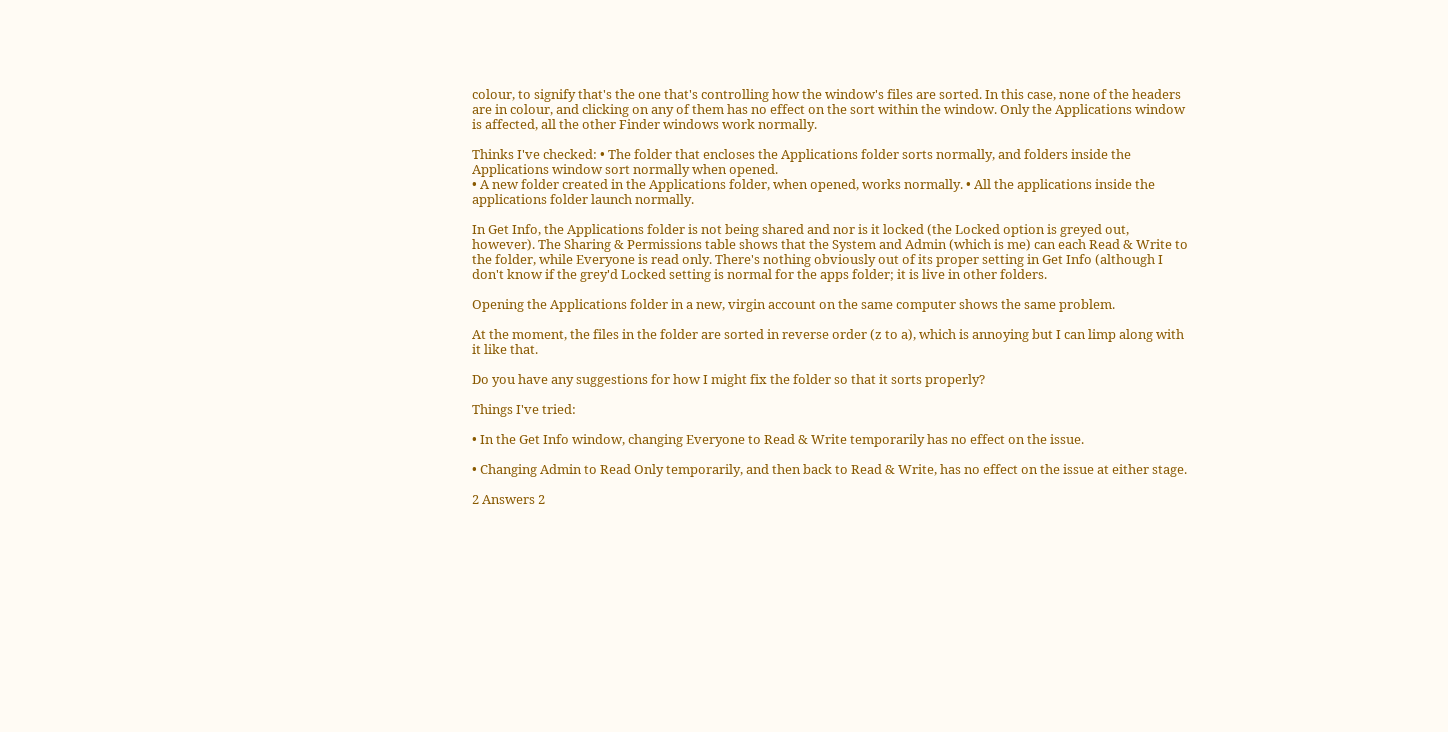colour, to signify that's the one that's controlling how the window's files are sorted. In this case, none of the headers are in colour, and clicking on any of them has no effect on the sort within the window. Only the Applications window is affected, all the other Finder windows work normally.

Thinks I've checked: • The folder that encloses the Applications folder sorts normally, and folders inside the Applications window sort normally when opened.
• A new folder created in the Applications folder, when opened, works normally. • All the applications inside the applications folder launch normally.

In Get Info, the Applications folder is not being shared and nor is it locked (the Locked option is greyed out, however). The Sharing & Permissions table shows that the System and Admin (which is me) can each Read & Write to the folder, while Everyone is read only. There's nothing obviously out of its proper setting in Get Info (although I don't know if the grey'd Locked setting is normal for the apps folder; it is live in other folders.

Opening the Applications folder in a new, virgin account on the same computer shows the same problem.

At the moment, the files in the folder are sorted in reverse order (z to a), which is annoying but I can limp along with it like that.

Do you have any suggestions for how I might fix the folder so that it sorts properly?

Things I've tried:

• In the Get Info window, changing Everyone to Read & Write temporarily has no effect on the issue.

• Changing Admin to Read Only temporarily, and then back to Read & Write, has no effect on the issue at either stage.

2 Answers 2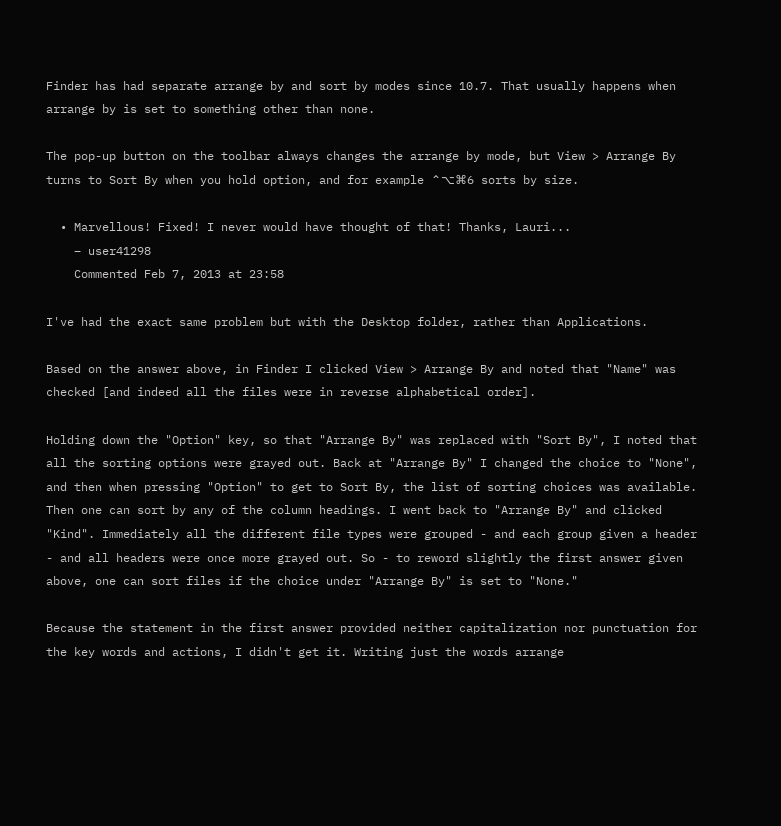Finder has had separate arrange by and sort by modes since 10.7. That usually happens when arrange by is set to something other than none.

The pop-up button on the toolbar always changes the arrange by mode, but View > Arrange By turns to Sort By when you hold option, and for example ⌃⌥⌘6 sorts by size.

  • Marvellous! Fixed! I never would have thought of that! Thanks, Lauri...
    – user41298
    Commented Feb 7, 2013 at 23:58

I've had the exact same problem but with the Desktop folder, rather than Applications.

Based on the answer above, in Finder I clicked View > Arrange By and noted that "Name" was checked [and indeed all the files were in reverse alphabetical order].

Holding down the "Option" key, so that "Arrange By" was replaced with "Sort By", I noted that all the sorting options were grayed out. Back at "Arrange By" I changed the choice to "None", and then when pressing "Option" to get to Sort By, the list of sorting choices was available. Then one can sort by any of the column headings. I went back to "Arrange By" and clicked "Kind". Immediately all the different file types were grouped - and each group given a header - and all headers were once more grayed out. So - to reword slightly the first answer given above, one can sort files if the choice under "Arrange By" is set to "None."

Because the statement in the first answer provided neither capitalization nor punctuation for the key words and actions, I didn't get it. Writing just the words arrange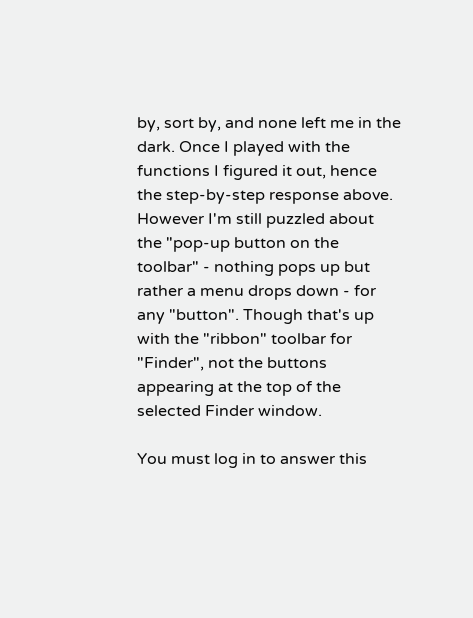by, sort by, and none left me in the dark. Once I played with the functions I figured it out, hence the step-by-step response above. However I'm still puzzled about the "pop-up button on the toolbar" - nothing pops up but rather a menu drops down - for any "button". Though that's up with the "ribbon" toolbar for "Finder", not the buttons appearing at the top of the selected Finder window.

You must log in to answer this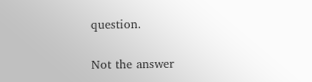question.

Not the answer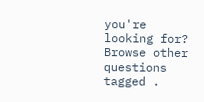you're looking for? Browse other questions tagged .